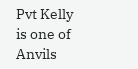Pvt Kelly is one of Anvils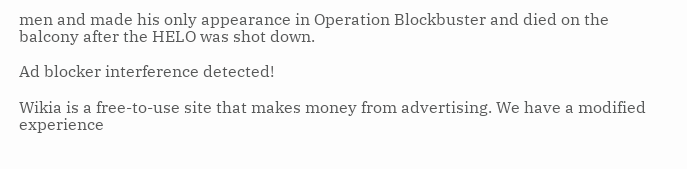men and made his only appearance in Operation Blockbuster and died on the balcony after the HELO was shot down.

Ad blocker interference detected!

Wikia is a free-to-use site that makes money from advertising. We have a modified experience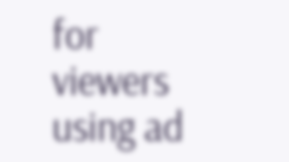for viewers using ad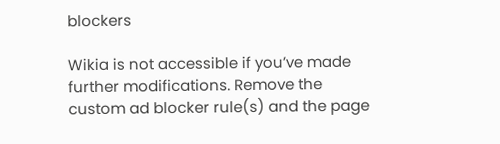blockers

Wikia is not accessible if you’ve made further modifications. Remove the custom ad blocker rule(s) and the page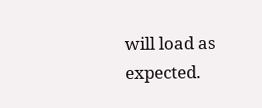will load as expected.